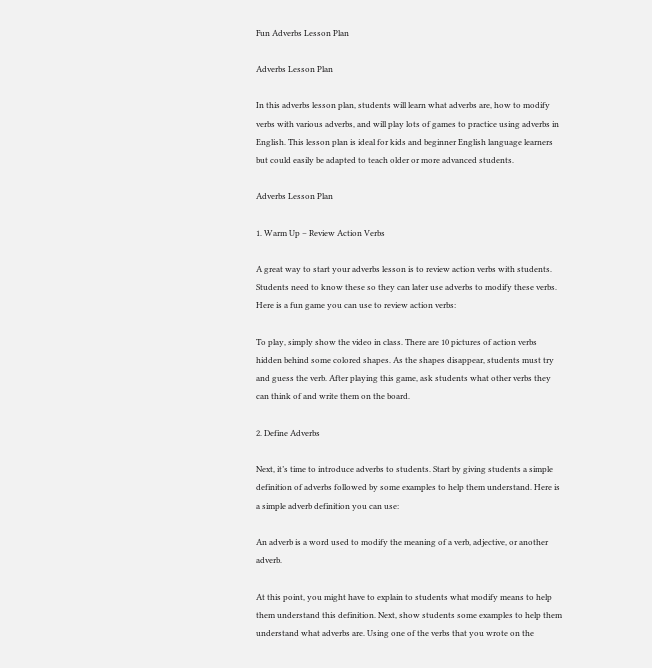Fun Adverbs Lesson Plan

Adverbs Lesson Plan

In this adverbs lesson plan, students will learn what adverbs are, how to modify verbs with various adverbs, and will play lots of games to practice using adverbs in English. This lesson plan is ideal for kids and beginner English language learners but could easily be adapted to teach older or more advanced students.

Adverbs Lesson Plan

1. Warm Up – Review Action Verbs

A great way to start your adverbs lesson is to review action verbs with students. Students need to know these so they can later use adverbs to modify these verbs. Here is a fun game you can use to review action verbs:

To play, simply show the video in class. There are 10 pictures of action verbs hidden behind some colored shapes. As the shapes disappear, students must try and guess the verb. After playing this game, ask students what other verbs they can think of and write them on the board.

2. Define Adverbs

Next, it’s time to introduce adverbs to students. Start by giving students a simple definition of adverbs followed by some examples to help them understand. Here is a simple adverb definition you can use:

An adverb is a word used to modify the meaning of a verb, adjective, or another adverb.

At this point, you might have to explain to students what modify means to help them understand this definition. Next, show students some examples to help them understand what adverbs are. Using one of the verbs that you wrote on the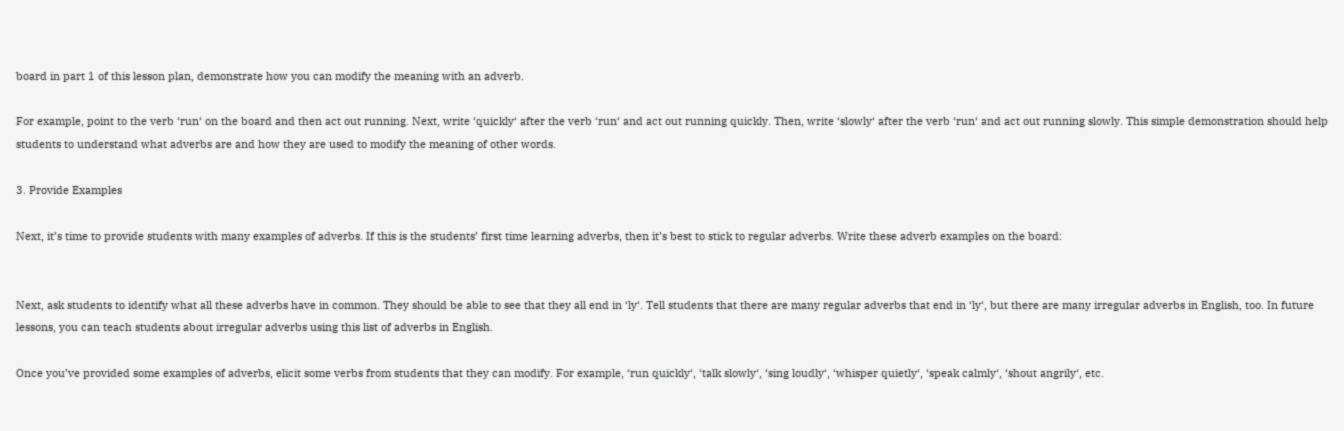board in part 1 of this lesson plan, demonstrate how you can modify the meaning with an adverb.

For example, point to the verb ‘run‘ on the board and then act out running. Next, write ‘quickly‘ after the verb ‘run‘ and act out running quickly. Then, write ‘slowly‘ after the verb ‘run‘ and act out running slowly. This simple demonstration should help students to understand what adverbs are and how they are used to modify the meaning of other words.

3. Provide Examples

Next, it’s time to provide students with many examples of adverbs. If this is the students’ first time learning adverbs, then it’s best to stick to regular adverbs. Write these adverb examples on the board:


Next, ask students to identify what all these adverbs have in common. They should be able to see that they all end in ‘ly‘. Tell students that there are many regular adverbs that end in ‘ly‘, but there are many irregular adverbs in English, too. In future lessons, you can teach students about irregular adverbs using this list of adverbs in English.

Once you’ve provided some examples of adverbs, elicit some verbs from students that they can modify. For example, ‘run quickly‘, ‘talk slowly‘, ‘sing loudly‘, ‘whisper quietly‘, ‘speak calmly‘, ‘shout angrily‘, etc.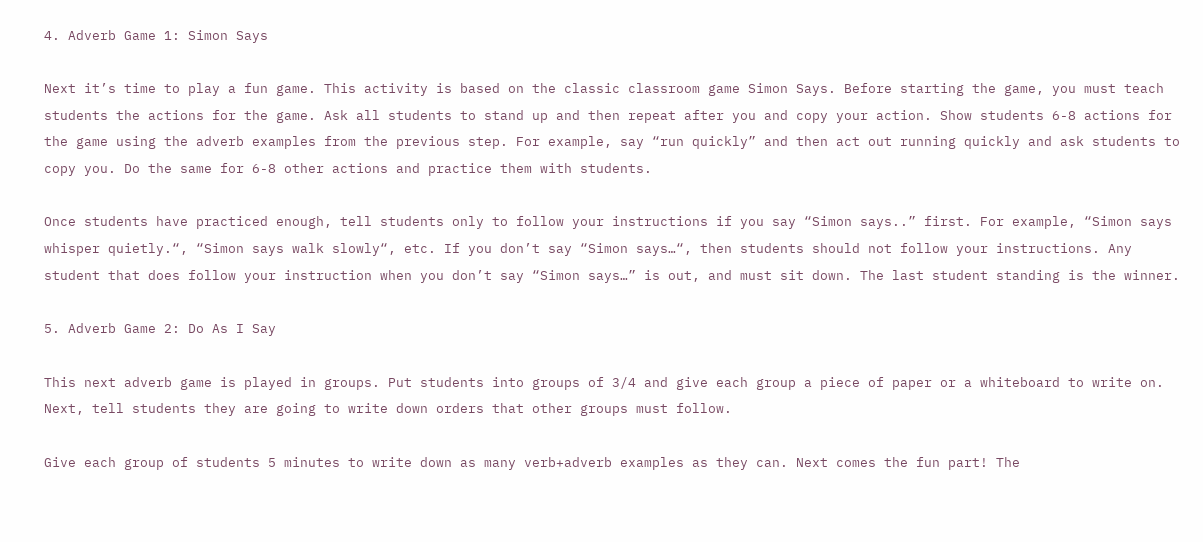4. Adverb Game 1: Simon Says

Next it’s time to play a fun game. This activity is based on the classic classroom game Simon Says. Before starting the game, you must teach students the actions for the game. Ask all students to stand up and then repeat after you and copy your action. Show students 6-8 actions for the game using the adverb examples from the previous step. For example, say “run quickly” and then act out running quickly and ask students to copy you. Do the same for 6-8 other actions and practice them with students.

Once students have practiced enough, tell students only to follow your instructions if you say “Simon says..” first. For example, “Simon says whisper quietly.“, “Simon says walk slowly“, etc. If you don’t say “Simon says…“, then students should not follow your instructions. Any student that does follow your instruction when you don’t say “Simon says…” is out, and must sit down. The last student standing is the winner.

5. Adverb Game 2: Do As I Say

This next adverb game is played in groups. Put students into groups of 3/4 and give each group a piece of paper or a whiteboard to write on. Next, tell students they are going to write down orders that other groups must follow.

Give each group of students 5 minutes to write down as many verb+adverb examples as they can. Next comes the fun part! The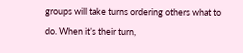groups will take turns ordering others what to do. When it’s their turn,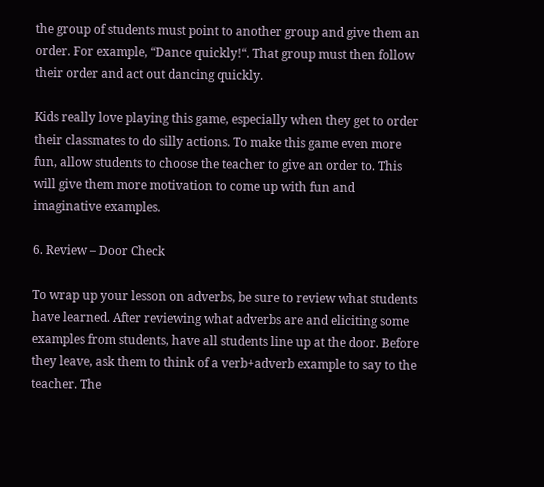the group of students must point to another group and give them an order. For example, “Dance quickly!“. That group must then follow their order and act out dancing quickly.

Kids really love playing this game, especially when they get to order their classmates to do silly actions. To make this game even more fun, allow students to choose the teacher to give an order to. This will give them more motivation to come up with fun and imaginative examples.

6. Review – Door Check

To wrap up your lesson on adverbs, be sure to review what students have learned. After reviewing what adverbs are and eliciting some examples from students, have all students line up at the door. Before they leave, ask them to think of a verb+adverb example to say to the teacher. The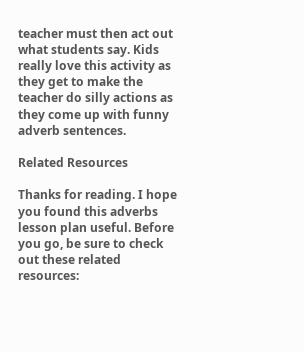teacher must then act out what students say. Kids really love this activity as they get to make the teacher do silly actions as they come up with funny adverb sentences.

Related Resources

Thanks for reading. I hope you found this adverbs lesson plan useful. Before you go, be sure to check out these related resources: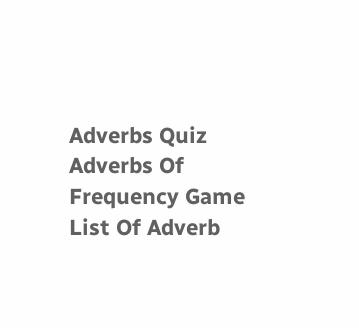Adverbs Quiz
Adverbs Of Frequency Game
List Of Adverb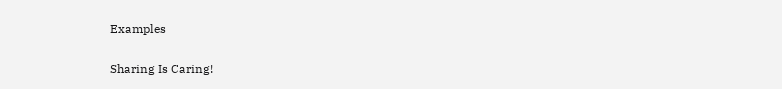Examples

Sharing Is Caring!